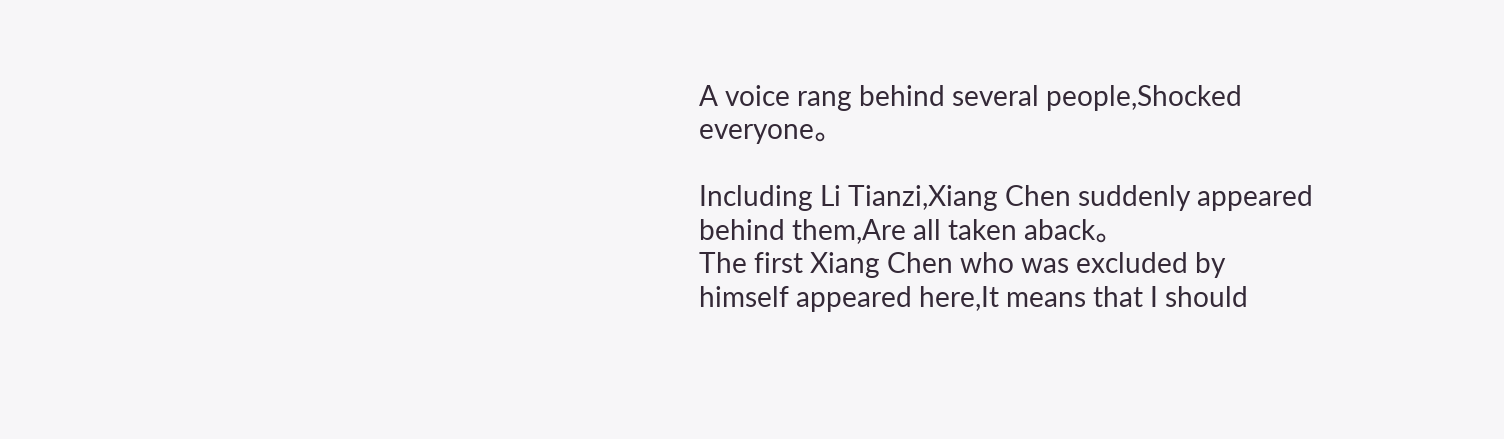A voice rang behind several people,Shocked everyone。

Including Li Tianzi,Xiang Chen suddenly appeared behind them,Are all taken aback。
The first Xiang Chen who was excluded by himself appeared here,It means that I should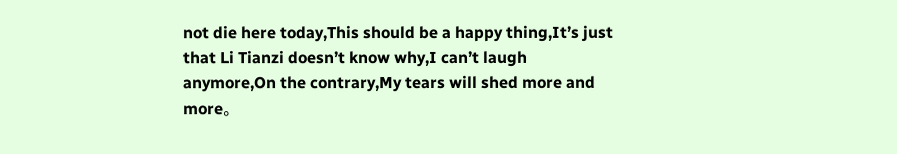not die here today,This should be a happy thing,It’s just that Li Tianzi doesn’t know why,I can’t laugh anymore,On the contrary,My tears will shed more and more。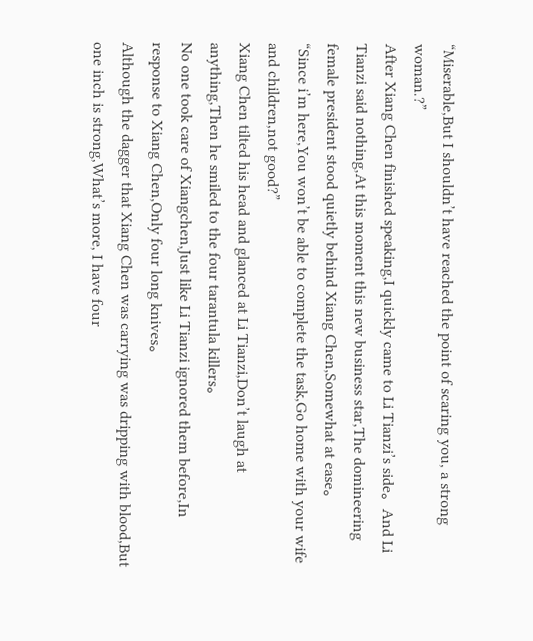“Miserable,But I shouldn’t have reached the point of scaring you, a strong woman.?”
After Xiang Chen finished speaking,I quickly came to Li Tianzi’s side。And Li Tianzi said nothing,At this moment this new business star,The domineering female president stood quietly behind Xiang Chen,Somewhat at ease。
“Since i’m here,You won’t be able to complete the task,Go home with your wife and children,not good?”
Xiang Chen tilted his head and glanced at Li Tianzi,Don’t laugh at anything,Then he smiled to the four tarantula killers。
No one took care of Xiangchen,Just like Li Tianzi ignored them before,In response to Xiang Chen,Only four long knives。
Although the dagger that Xiang Chen was carrying was dripping with blood,But one inch is strong,What’s more, I have four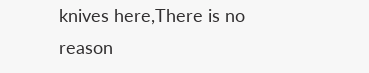knives here,There is no reason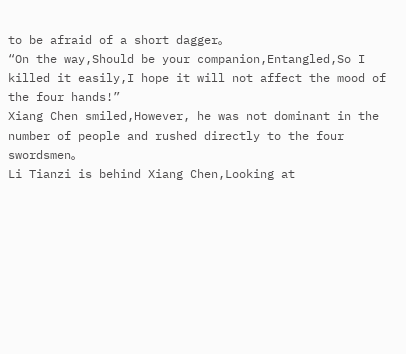to be afraid of a short dagger。
“On the way,Should be your companion,Entangled,So I killed it easily,I hope it will not affect the mood of the four hands!”
Xiang Chen smiled,However, he was not dominant in the number of people and rushed directly to the four swordsmen。
Li Tianzi is behind Xiang Chen,Looking at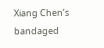Xiang Chen’s bandaged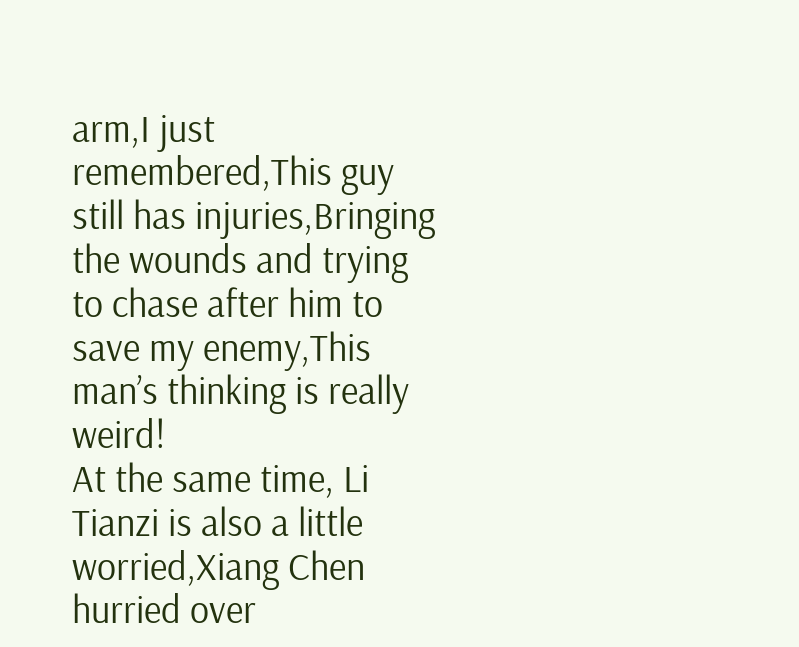arm,I just remembered,This guy still has injuries,Bringing the wounds and trying to chase after him to save my enemy,This man’s thinking is really weird!
At the same time, Li Tianzi is also a little worried,Xiang Chen hurried over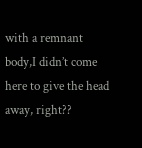with a remnant body,I didn’t come here to give the head away, right??